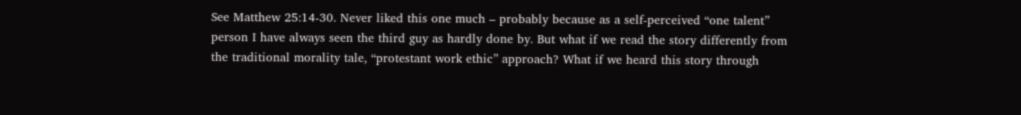See Matthew 25:14-30. Never liked this one much – probably because as a self-perceived “one talent” person I have always seen the third guy as hardly done by. But what if we read the story differently from the traditional morality tale, “protestant work ethic” approach? What if we heard this story through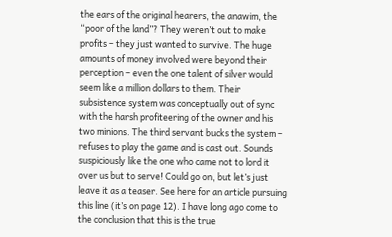the ears of the original hearers, the anawim, the “poor of the land”? They weren’t out to make profits – they just wanted to survive. The huge amounts of money involved were beyond their perception – even the one talent of silver would seem like a million dollars to them. Their subsistence system was conceptually out of sync with the harsh profiteering of the owner and his two minions. The third servant bucks the system – refuses to play the game and is cast out. Sounds suspiciously like the one who came not to lord it over us but to serve! Could go on, but let’s just leave it as a teaser. See here for an article pursuing this line (it’s on page 12). I have long ago come to the conclusion that this is the true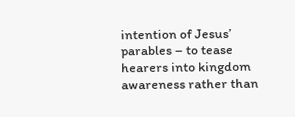intention of Jesus’ parables – to tease hearers into kingdom awareness rather than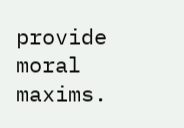provide moral maxims.